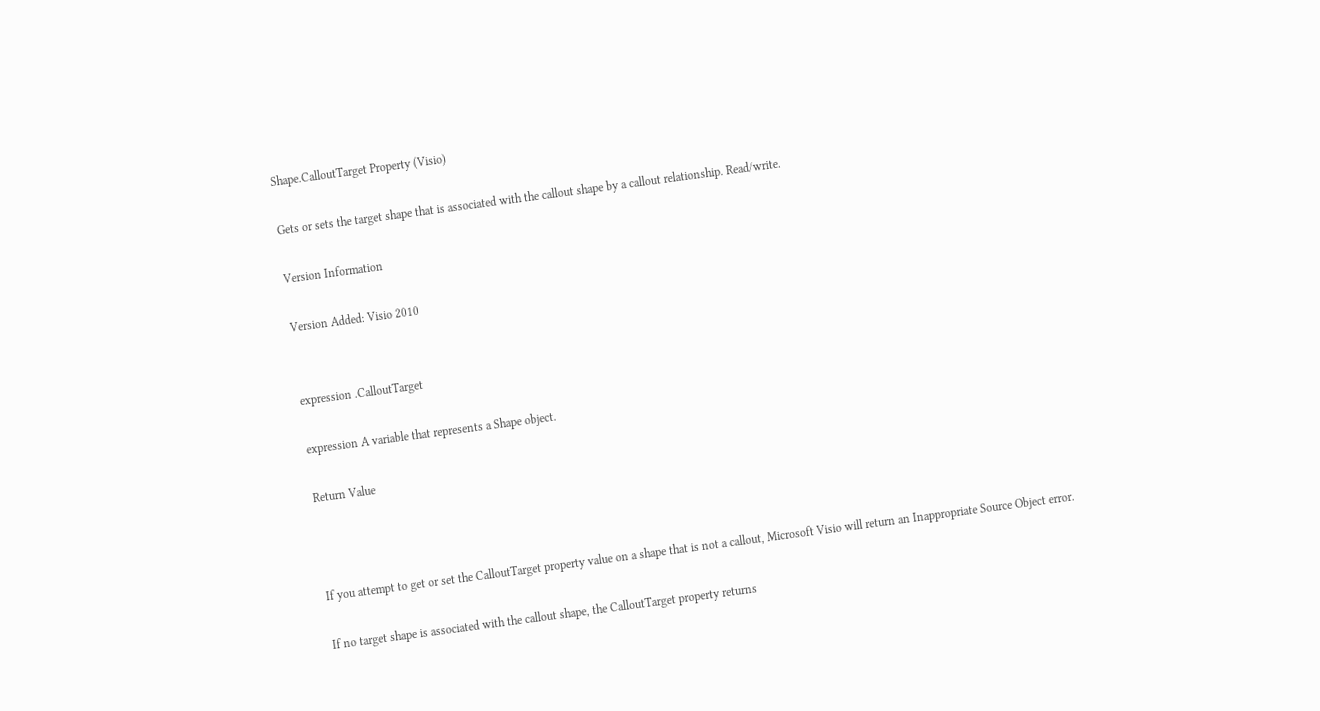Shape.CalloutTarget Property (Visio)

Gets or sets the target shape that is associated with the callout shape by a callout relationship. Read/write.

Version Information

Version Added: Visio 2010


expression .CalloutTarget

expression A variable that represents a Shape object.

Return Value



If you attempt to get or set the CalloutTarget property value on a shape that is not a callout, Microsoft Visio will return an Inappropriate Source Object error.

If no target shape is associated with the callout shape, the CalloutTarget property returns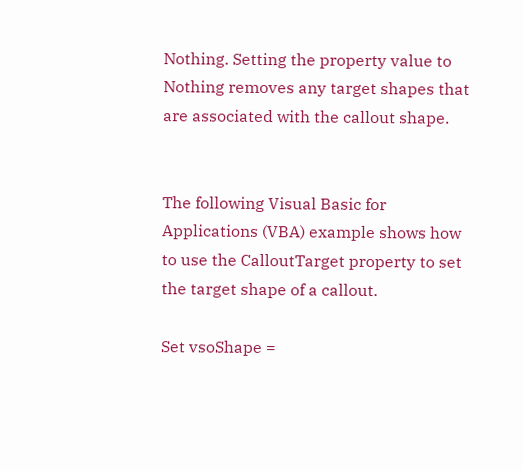Nothing. Setting the property value to Nothing removes any target shapes that are associated with the callout shape.


The following Visual Basic for Applications (VBA) example shows how to use the CalloutTarget property to set the target shape of a callout.

Set vsoShape =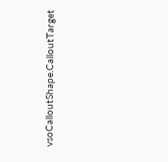vsoCalloutShape.CalloutTarget